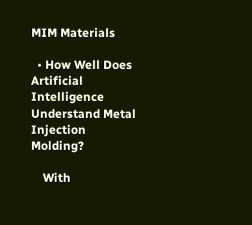MIM Materials

  • How Well Does Artificial Intelligence Understand Metal Injection Molding?

    With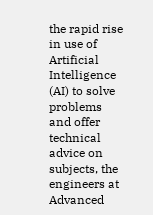the rapid rise in use of Artificial Intelligence (AI) to solve problems and offer technical advice on subjects, the engineers at Advanced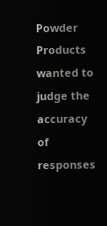Powder Products wanted to judge the accuracy of responses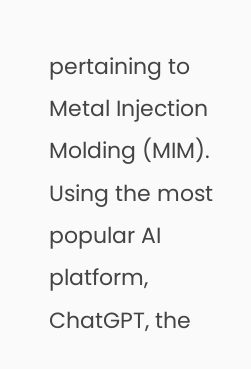pertaining to Metal Injection Molding (MIM). Using the most popular AI platform, ChatGPT, the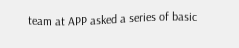team at APP asked a series of basic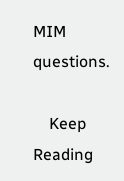MIM questions.

    Keep Reading